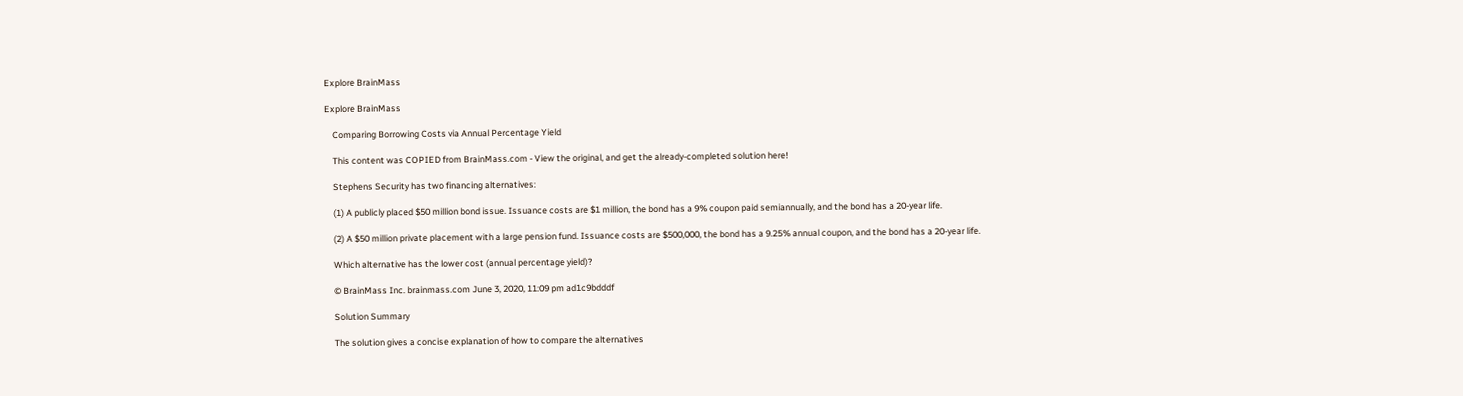Explore BrainMass

Explore BrainMass

    Comparing Borrowing Costs via Annual Percentage Yield

    This content was COPIED from BrainMass.com - View the original, and get the already-completed solution here!

    Stephens Security has two financing alternatives:

    (1) A publicly placed $50 million bond issue. Issuance costs are $1 million, the bond has a 9% coupon paid semiannually, and the bond has a 20-year life.

    (2) A $50 million private placement with a large pension fund. Issuance costs are $500,000, the bond has a 9.25% annual coupon, and the bond has a 20-year life.

    Which alternative has the lower cost (annual percentage yield)?

    © BrainMass Inc. brainmass.com June 3, 2020, 11:09 pm ad1c9bdddf

    Solution Summary

    The solution gives a concise explanation of how to compare the alternatives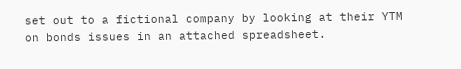set out to a fictional company by looking at their YTM on bonds issues in an attached spreadsheet.